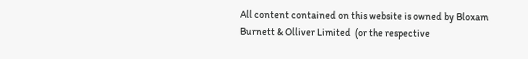All content contained on this website is owned by Bloxam Burnett & Olliver Limited  (or the respective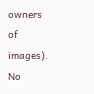owners of images). No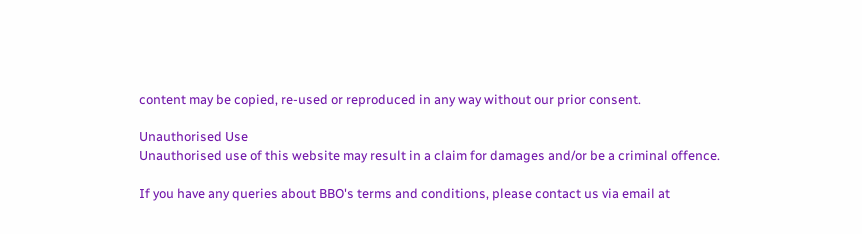content may be copied, re-used or reproduced in any way without our prior consent.

Unauthorised Use
Unauthorised use of this website may result in a claim for damages and/or be a criminal offence.

If you have any queries about BBO's terms and conditions, please contact us via email at